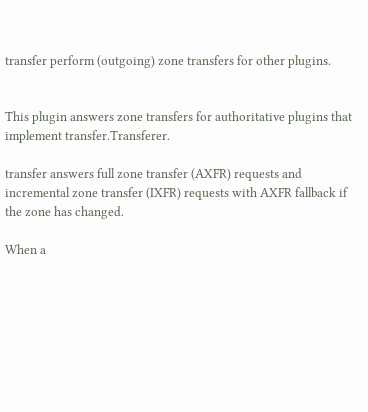transfer perform (outgoing) zone transfers for other plugins.


This plugin answers zone transfers for authoritative plugins that implement transfer.Transferer.

transfer answers full zone transfer (AXFR) requests and incremental zone transfer (IXFR) requests with AXFR fallback if the zone has changed.

When a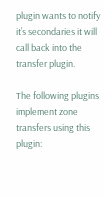plugin wants to notify it’s secondaries it will call back into the transfer plugin.

The following plugins implement zone transfers using this plugin: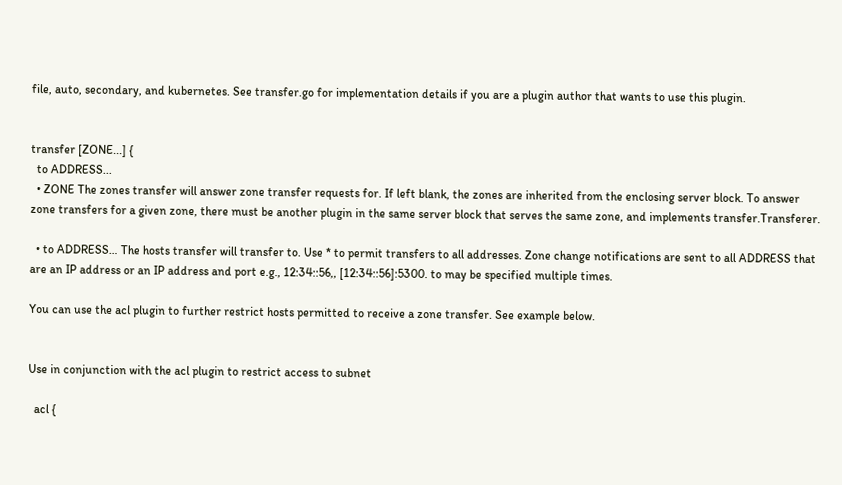file, auto, secondary, and kubernetes. See transfer.go for implementation details if you are a plugin author that wants to use this plugin.


transfer [ZONE...] {
  to ADDRESS...
  • ZONE The zones transfer will answer zone transfer requests for. If left blank, the zones are inherited from the enclosing server block. To answer zone transfers for a given zone, there must be another plugin in the same server block that serves the same zone, and implements transfer.Transferer.

  • to ADDRESS… The hosts transfer will transfer to. Use * to permit transfers to all addresses. Zone change notifications are sent to all ADDRESS that are an IP address or an IP address and port e.g., 12:34::56,, [12:34::56]:5300. to may be specified multiple times.

You can use the acl plugin to further restrict hosts permitted to receive a zone transfer. See example below.


Use in conjunction with the acl plugin to restrict access to subnet

  acl {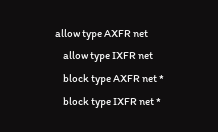allow type AXFR net
    allow type IXFR net
    block type AXFR net *
    block type IXFR net *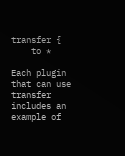transfer {
    to *

Each plugin that can use transfer includes an example of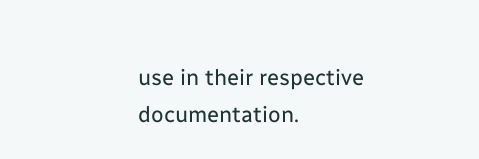use in their respective documentation.